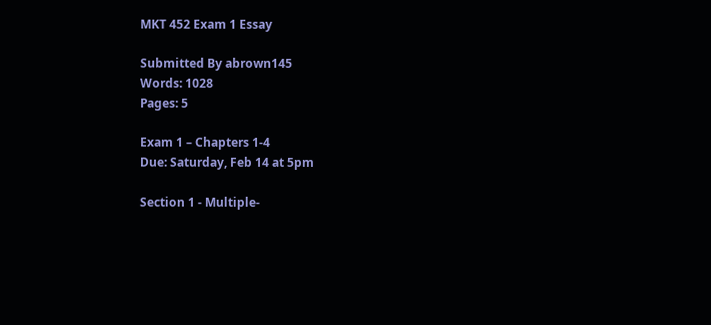MKT 452 Exam 1 Essay

Submitted By abrown145
Words: 1028
Pages: 5

Exam 1 – Chapters 1-4
Due: Saturday, Feb 14 at 5pm

Section 1 - Multiple-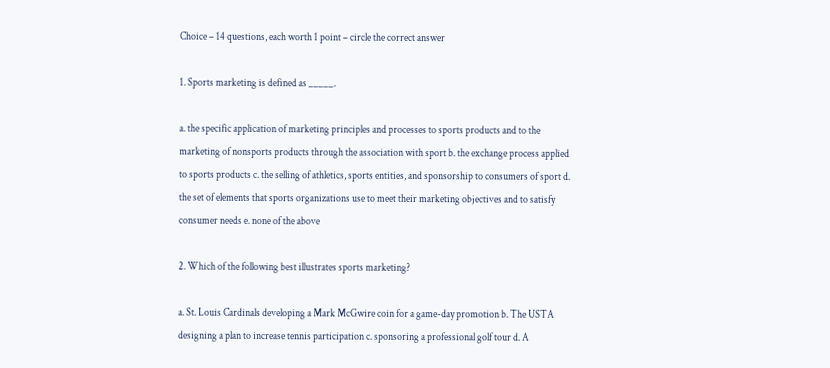Choice – 14 questions, each worth 1 point – circle the correct answer

1. Sports marketing is defined as _____.

a. the specific application of marketing principles and processes to sports products and to the marketing of nonsports products through the association with sport b. the exchange process applied to sports products c. the selling of athletics, sports entities, and sponsorship to consumers of sport d. the set of elements that sports organizations use to meet their marketing objectives and to satisfy consumer needs e. none of the above

2. Which of the following best illustrates sports marketing?

a. St. Louis Cardinals developing a Mark McGwire coin for a game-day promotion b. The USTA designing a plan to increase tennis participation c. sponsoring a professional golf tour d. A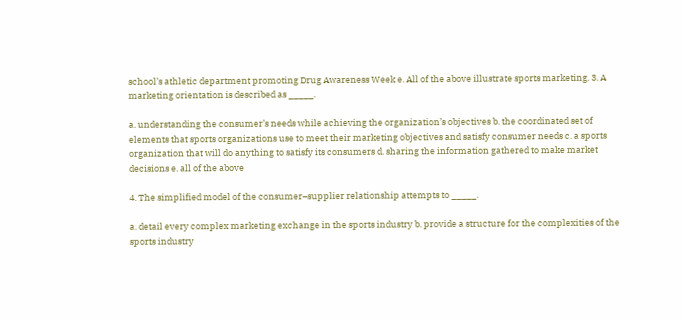school’s athletic department promoting Drug Awareness Week e. All of the above illustrate sports marketing. 3. A marketing orientation is described as _____.

a. understanding the consumer’s needs while achieving the organization’s objectives b. the coordinated set of elements that sports organizations use to meet their marketing objectives and satisfy consumer needs c. a sports organization that will do anything to satisfy its consumers d. sharing the information gathered to make market decisions e. all of the above

4. The simplified model of the consumer–supplier relationship attempts to _____.

a. detail every complex marketing exchange in the sports industry b. provide a structure for the complexities of the sports industry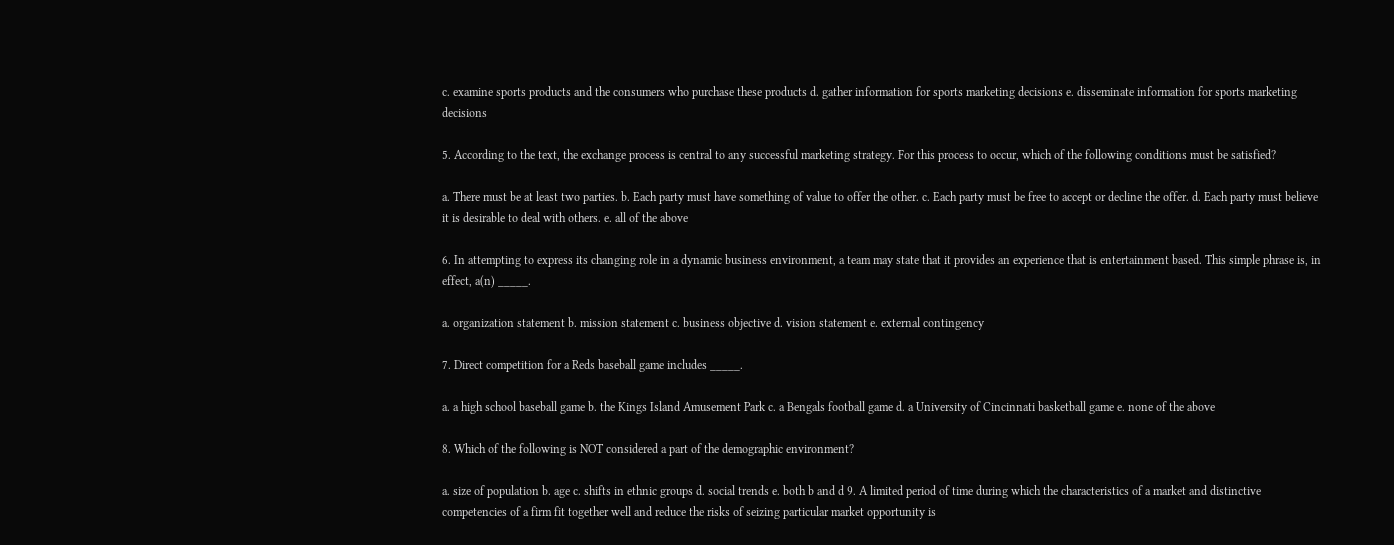c. examine sports products and the consumers who purchase these products d. gather information for sports marketing decisions e. disseminate information for sports marketing decisions

5. According to the text, the exchange process is central to any successful marketing strategy. For this process to occur, which of the following conditions must be satisfied?

a. There must be at least two parties. b. Each party must have something of value to offer the other. c. Each party must be free to accept or decline the offer. d. Each party must believe it is desirable to deal with others. e. all of the above

6. In attempting to express its changing role in a dynamic business environment, a team may state that it provides an experience that is entertainment based. This simple phrase is, in effect, a(n) _____.

a. organization statement b. mission statement c. business objective d. vision statement e. external contingency

7. Direct competition for a Reds baseball game includes _____.

a. a high school baseball game b. the Kings Island Amusement Park c. a Bengals football game d. a University of Cincinnati basketball game e. none of the above

8. Which of the following is NOT considered a part of the demographic environment?

a. size of population b. age c. shifts in ethnic groups d. social trends e. both b and d 9. A limited period of time during which the characteristics of a market and distinctive competencies of a firm fit together well and reduce the risks of seizing particular market opportunity is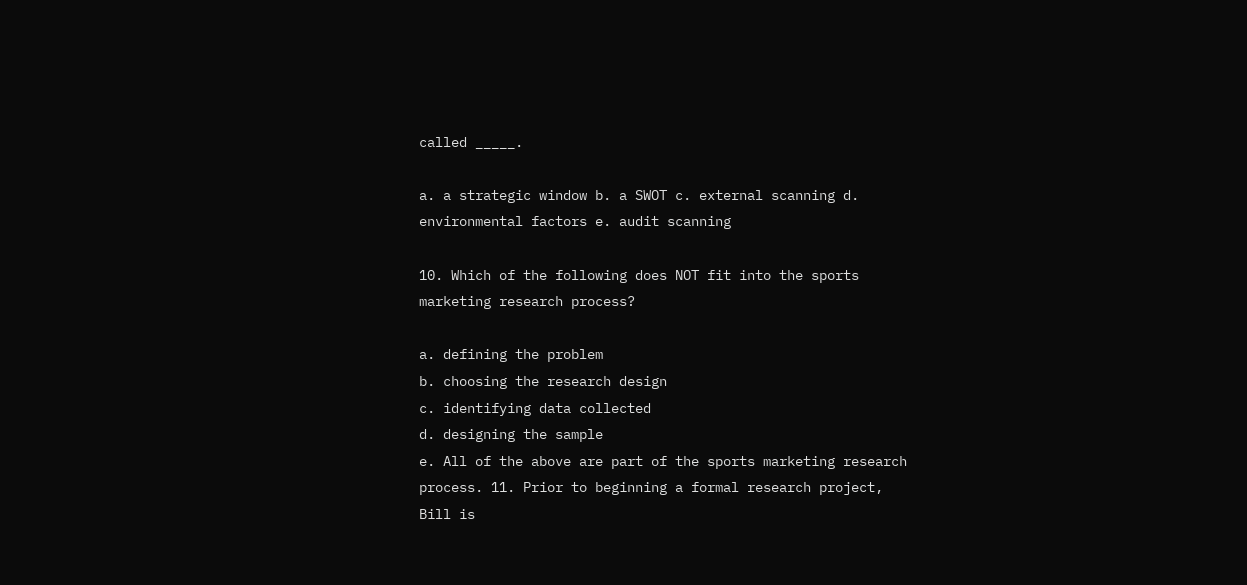called _____.

a. a strategic window b. a SWOT c. external scanning d. environmental factors e. audit scanning

10. Which of the following does NOT fit into the sports marketing research process?

a. defining the problem
b. choosing the research design
c. identifying data collected
d. designing the sample
e. All of the above are part of the sports marketing research process. 11. Prior to beginning a formal research project, Bill is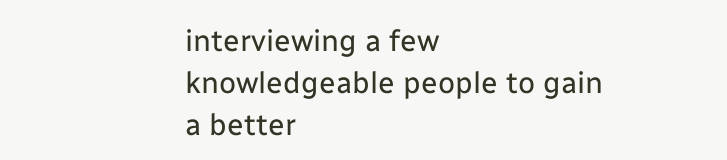interviewing a few knowledgeable people to gain a better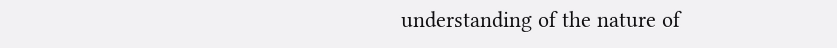understanding of the nature of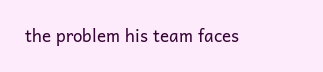the problem his team faces